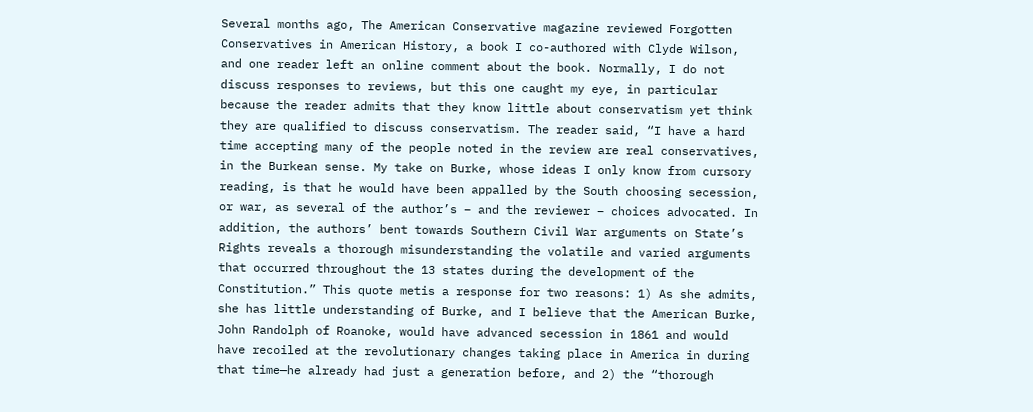Several months ago, The American Conservative magazine reviewed Forgotten Conservatives in American History, a book I co-authored with Clyde Wilson, and one reader left an online comment about the book. Normally, I do not discuss responses to reviews, but this one caught my eye, in particular because the reader admits that they know little about conservatism yet think they are qualified to discuss conservatism. The reader said, “I have a hard time accepting many of the people noted in the review are real conservatives, in the Burkean sense. My take on Burke, whose ideas I only know from cursory reading, is that he would have been appalled by the South choosing secession, or war, as several of the author’s – and the reviewer – choices advocated. In addition, the authors’ bent towards Southern Civil War arguments on State’s Rights reveals a thorough misunderstanding the volatile and varied arguments that occurred throughout the 13 states during the development of the Constitution.” This quote metis a response for two reasons: 1) As she admits, she has little understanding of Burke, and I believe that the American Burke, John Randolph of Roanoke, would have advanced secession in 1861 and would have recoiled at the revolutionary changes taking place in America in during that time—he already had just a generation before, and 2) the “thorough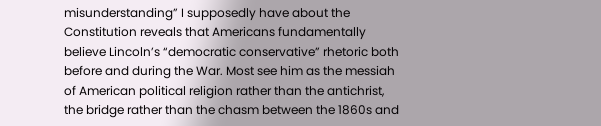misunderstanding” I supposedly have about the Constitution reveals that Americans fundamentally believe Lincoln’s “democratic conservative” rhetoric both before and during the War. Most see him as the messiah of American political religion rather than the antichrist, the bridge rather than the chasm between the 1860s and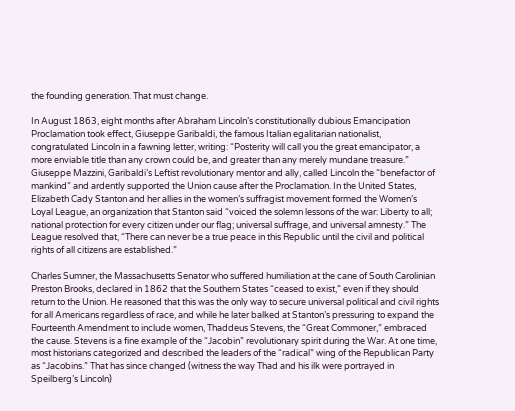the founding generation. That must change.

In August 1863, eight months after Abraham Lincoln’s constitutionally dubious Emancipation Proclamation took effect, Giuseppe Garibaldi, the famous Italian egalitarian nationalist, congratulated Lincoln in a fawning letter, writing: “Posterity will call you the great emancipator, a more enviable title than any crown could be, and greater than any merely mundane treasure.” Giuseppe Mazzini, Garibaldi’s Leftist revolutionary mentor and ally, called Lincoln the “benefactor of mankind” and ardently supported the Union cause after the Proclamation. In the United States, Elizabeth Cady Stanton and her allies in the women’s suffragist movement formed the Women’s Loyal League, an organization that Stanton said “voiced the solemn lessons of the war: Liberty to all; national protection for every citizen under our flag; universal suffrage, and universal amnesty.” The League resolved that, “There can never be a true peace in this Republic until the civil and political rights of all citizens are established.”

Charles Sumner, the Massachusetts Senator who suffered humiliation at the cane of South Carolinian Preston Brooks, declared in 1862 that the Southern States “ceased to exist,” even if they should return to the Union. He reasoned that this was the only way to secure universal political and civil rights for all Americans regardless of race, and while he later balked at Stanton’s pressuring to expand the Fourteenth Amendment to include women, Thaddeus Stevens, the “Great Commoner,” embraced the cause. Stevens is a fine example of the “Jacobin” revolutionary spirit during the War. At one time, most historians categorized and described the leaders of the “radical” wing of the Republican Party as “Jacobins.” That has since changed (witness the way Thad and his ilk were portrayed in Speilberg’s Lincoln)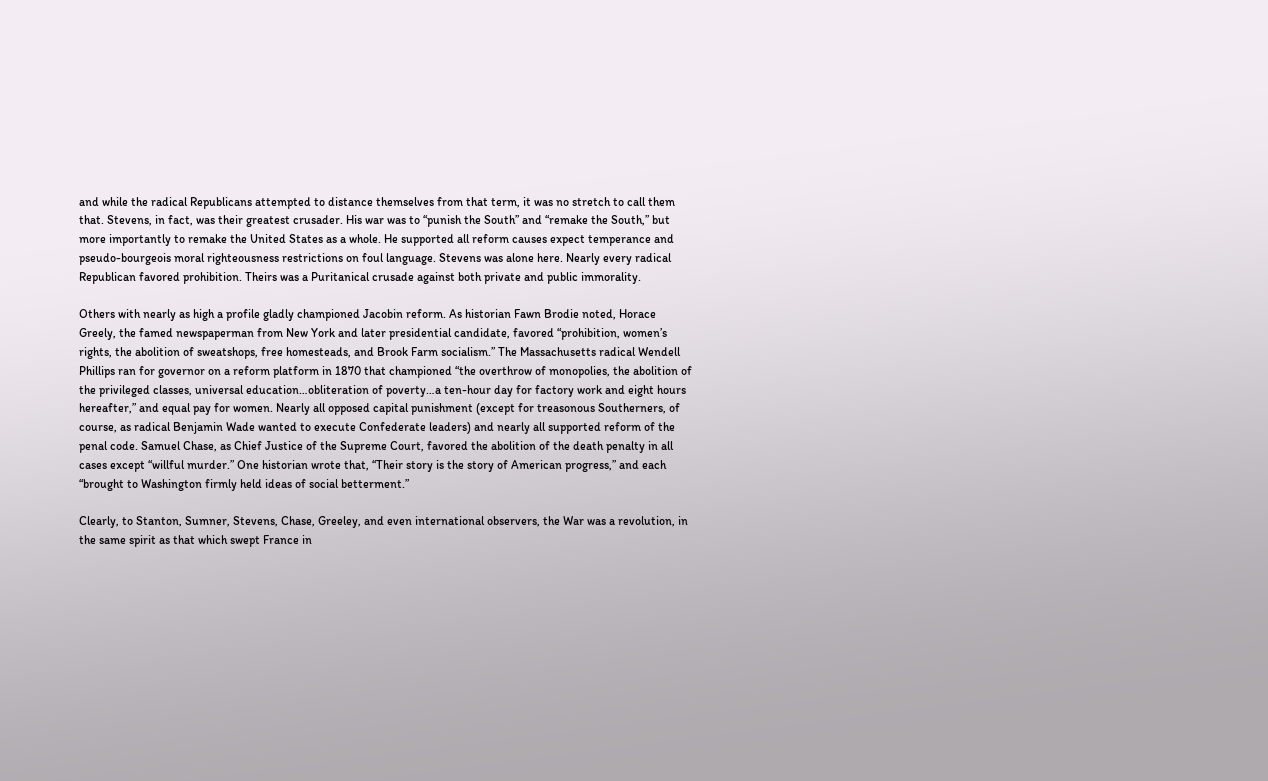and while the radical Republicans attempted to distance themselves from that term, it was no stretch to call them that. Stevens, in fact, was their greatest crusader. His war was to “punish the South” and “remake the South,” but more importantly to remake the United States as a whole. He supported all reform causes expect temperance and pseudo-bourgeois moral righteousness restrictions on foul language. Stevens was alone here. Nearly every radical Republican favored prohibition. Theirs was a Puritanical crusade against both private and public immorality.

Others with nearly as high a profile gladly championed Jacobin reform. As historian Fawn Brodie noted, Horace Greely, the famed newspaperman from New York and later presidential candidate, favored “prohibition, women’s rights, the abolition of sweatshops, free homesteads, and Brook Farm socialism.” The Massachusetts radical Wendell Phillips ran for governor on a reform platform in 1870 that championed “the overthrow of monopolies, the abolition of the privileged classes, universal education…obliteration of poverty…a ten-hour day for factory work and eight hours hereafter,” and equal pay for women. Nearly all opposed capital punishment (except for treasonous Southerners, of course, as radical Benjamin Wade wanted to execute Confederate leaders) and nearly all supported reform of the penal code. Samuel Chase, as Chief Justice of the Supreme Court, favored the abolition of the death penalty in all cases except “willful murder.” One historian wrote that, “Their story is the story of American progress,” and each “brought to Washington firmly held ideas of social betterment.”

Clearly, to Stanton, Sumner, Stevens, Chase, Greeley, and even international observers, the War was a revolution, in the same spirit as that which swept France in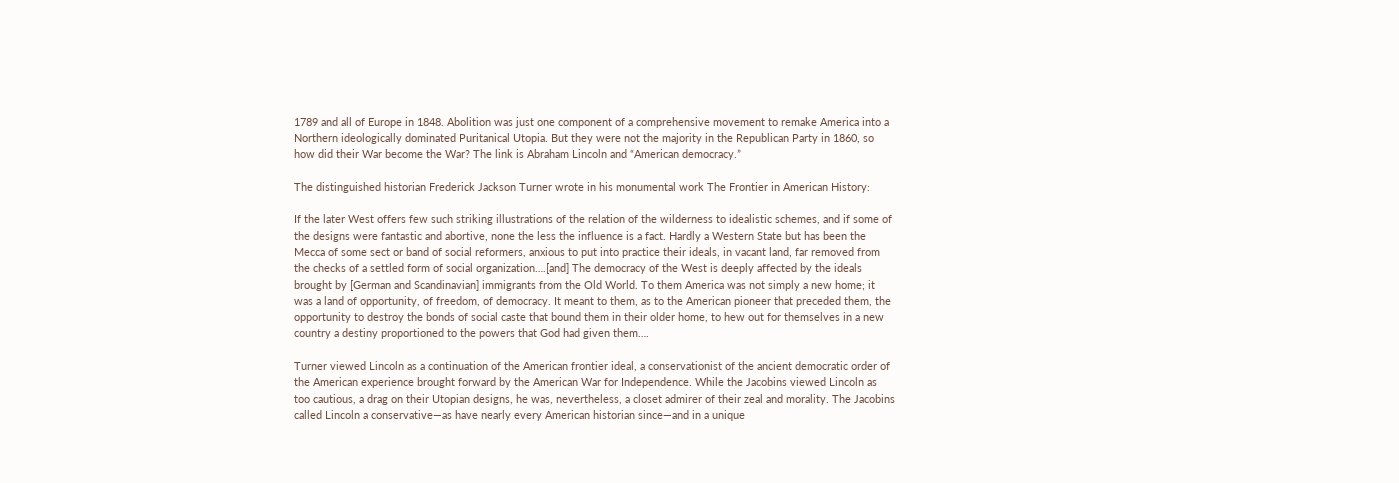1789 and all of Europe in 1848. Abolition was just one component of a comprehensive movement to remake America into a Northern ideologically dominated Puritanical Utopia. But they were not the majority in the Republican Party in 1860, so how did their War become the War? The link is Abraham Lincoln and “American democracy.”

The distinguished historian Frederick Jackson Turner wrote in his monumental work The Frontier in American History:

If the later West offers few such striking illustrations of the relation of the wilderness to idealistic schemes, and if some of the designs were fantastic and abortive, none the less the influence is a fact. Hardly a Western State but has been the Mecca of some sect or band of social reformers, anxious to put into practice their ideals, in vacant land, far removed from the checks of a settled form of social organization….[and] The democracy of the West is deeply affected by the ideals brought by [German and Scandinavian] immigrants from the Old World. To them America was not simply a new home; it was a land of opportunity, of freedom, of democracy. It meant to them, as to the American pioneer that preceded them, the opportunity to destroy the bonds of social caste that bound them in their older home, to hew out for themselves in a new country a destiny proportioned to the powers that God had given them….

Turner viewed Lincoln as a continuation of the American frontier ideal, a conservationist of the ancient democratic order of the American experience brought forward by the American War for Independence. While the Jacobins viewed Lincoln as too cautious, a drag on their Utopian designs, he was, nevertheless, a closet admirer of their zeal and morality. The Jacobins called Lincoln a conservative—as have nearly every American historian since—and in a unique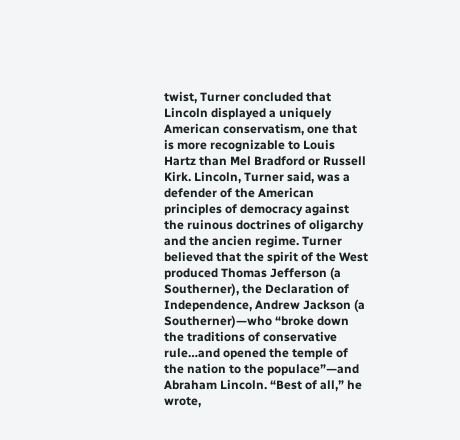twist, Turner concluded that Lincoln displayed a uniquely American conservatism, one that is more recognizable to Louis Hartz than Mel Bradford or Russell Kirk. Lincoln, Turner said, was a defender of the American principles of democracy against the ruinous doctrines of oligarchy and the ancien regime. Turner believed that the spirit of the West produced Thomas Jefferson (a Southerner), the Declaration of Independence, Andrew Jackson (a Southerner)—who “broke down the traditions of conservative rule…and opened the temple of the nation to the populace”—and Abraham Lincoln. “Best of all,” he wrote,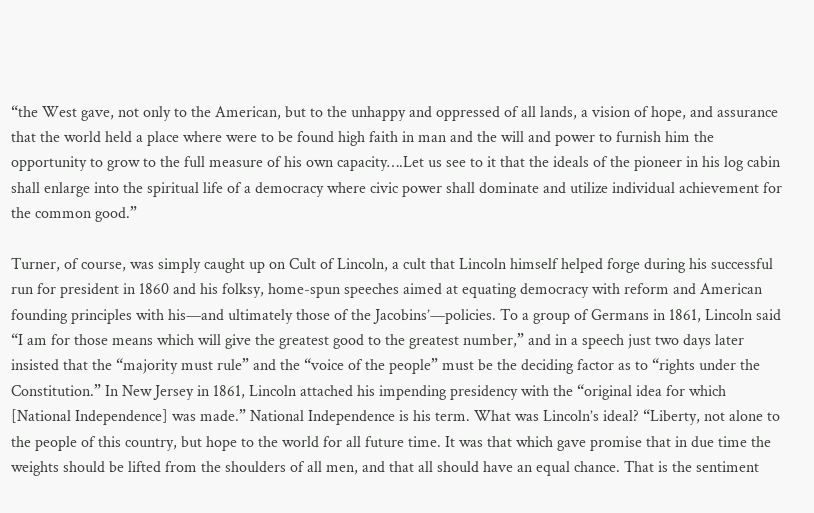“the West gave, not only to the American, but to the unhappy and oppressed of all lands, a vision of hope, and assurance that the world held a place where were to be found high faith in man and the will and power to furnish him the opportunity to grow to the full measure of his own capacity….Let us see to it that the ideals of the pioneer in his log cabin shall enlarge into the spiritual life of a democracy where civic power shall dominate and utilize individual achievement for the common good.”

Turner, of course, was simply caught up on Cult of Lincoln, a cult that Lincoln himself helped forge during his successful run for president in 1860 and his folksy, home-spun speeches aimed at equating democracy with reform and American founding principles with his—and ultimately those of the Jacobins’—policies. To a group of Germans in 1861, Lincoln said “I am for those means which will give the greatest good to the greatest number,” and in a speech just two days later insisted that the “majority must rule” and the “voice of the people” must be the deciding factor as to “rights under the Constitution.” In New Jersey in 1861, Lincoln attached his impending presidency with the “original idea for which [National Independence] was made.” National Independence is his term. What was Lincoln’s ideal? “Liberty, not alone to the people of this country, but hope to the world for all future time. It was that which gave promise that in due time the weights should be lifted from the shoulders of all men, and that all should have an equal chance. That is the sentiment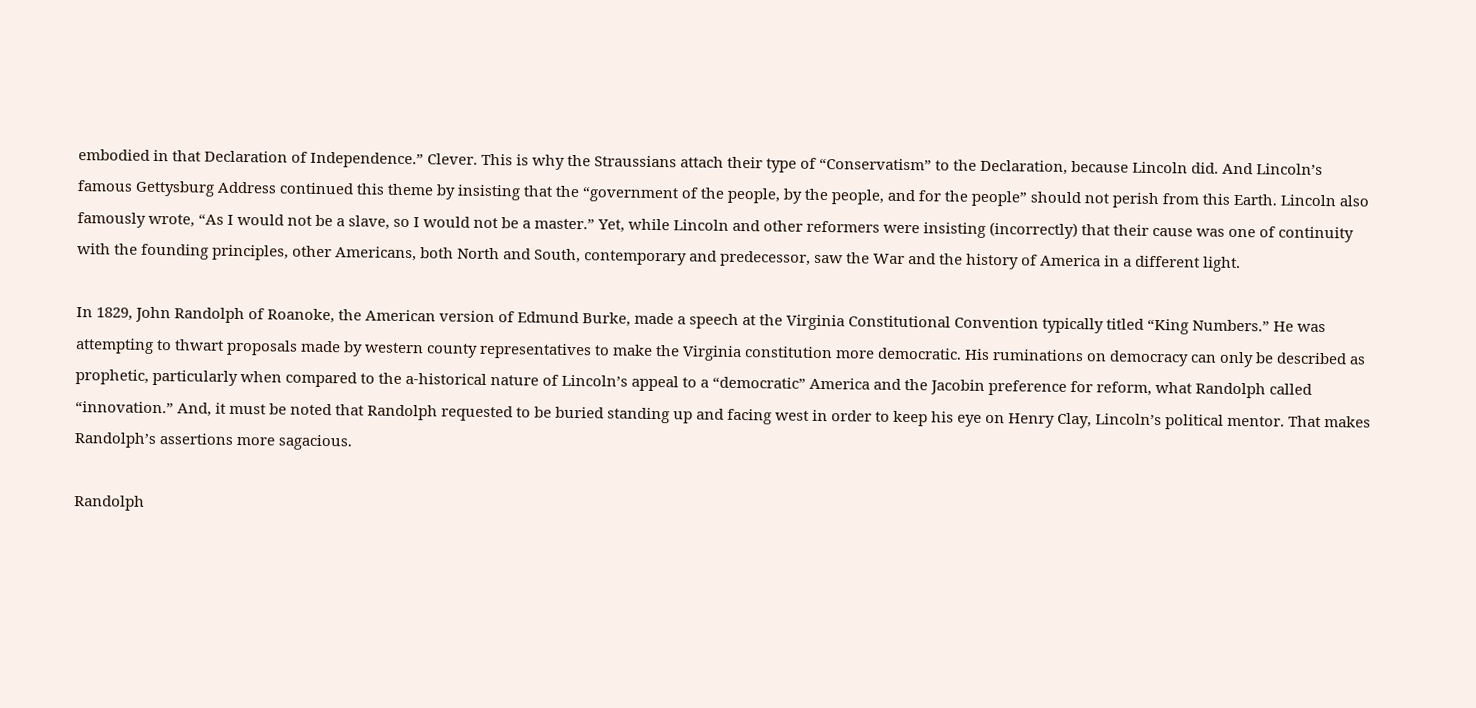embodied in that Declaration of Independence.” Clever. This is why the Straussians attach their type of “Conservatism” to the Declaration, because Lincoln did. And Lincoln’s famous Gettysburg Address continued this theme by insisting that the “government of the people, by the people, and for the people” should not perish from this Earth. Lincoln also famously wrote, “As I would not be a slave, so I would not be a master.” Yet, while Lincoln and other reformers were insisting (incorrectly) that their cause was one of continuity with the founding principles, other Americans, both North and South, contemporary and predecessor, saw the War and the history of America in a different light.

In 1829, John Randolph of Roanoke, the American version of Edmund Burke, made a speech at the Virginia Constitutional Convention typically titled “King Numbers.” He was attempting to thwart proposals made by western county representatives to make the Virginia constitution more democratic. His ruminations on democracy can only be described as prophetic, particularly when compared to the a-historical nature of Lincoln’s appeal to a “democratic” America and the Jacobin preference for reform, what Randolph called “innovation.” And, it must be noted that Randolph requested to be buried standing up and facing west in order to keep his eye on Henry Clay, Lincoln’s political mentor. That makes Randolph’s assertions more sagacious.

Randolph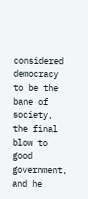considered democracy to be the bane of society, the final blow to good government, and he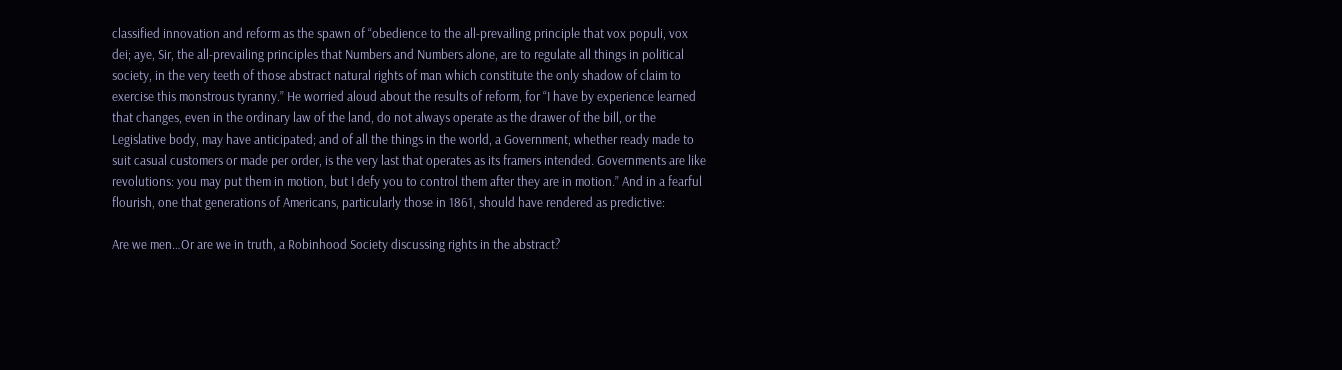classified innovation and reform as the spawn of “obedience to the all-prevailing principle that vox populi, vox dei; aye, Sir, the all-prevailing principles that Numbers and Numbers alone, are to regulate all things in political society, in the very teeth of those abstract natural rights of man which constitute the only shadow of claim to exercise this monstrous tyranny.” He worried aloud about the results of reform, for “I have by experience learned that changes, even in the ordinary law of the land, do not always operate as the drawer of the bill, or the Legislative body, may have anticipated; and of all the things in the world, a Government, whether ready made to suit casual customers or made per order, is the very last that operates as its framers intended. Governments are like revolutions: you may put them in motion, but I defy you to control them after they are in motion.” And in a fearful flourish, one that generations of Americans, particularly those in 1861, should have rendered as predictive:

Are we men…Or are we in truth, a Robinhood Society discussing rights in the abstract?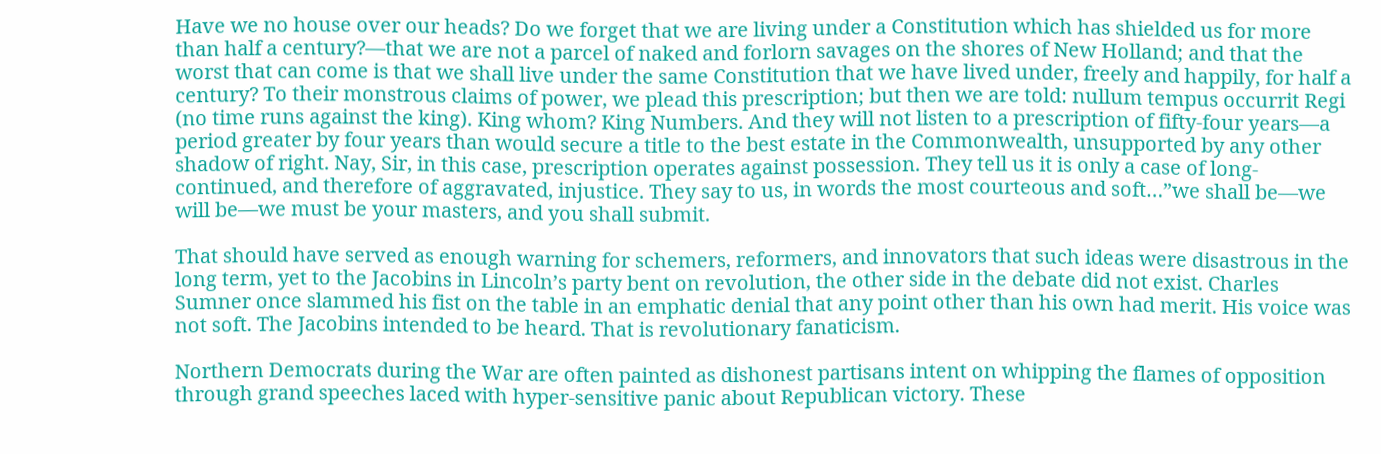Have we no house over our heads? Do we forget that we are living under a Constitution which has shielded us for more than half a century?—that we are not a parcel of naked and forlorn savages on the shores of New Holland; and that the worst that can come is that we shall live under the same Constitution that we have lived under, freely and happily, for half a century? To their monstrous claims of power, we plead this prescription; but then we are told: nullum tempus occurrit Regi (no time runs against the king). King whom? King Numbers. And they will not listen to a prescription of fifty-four years—a period greater by four years than would secure a title to the best estate in the Commonwealth, unsupported by any other shadow of right. Nay, Sir, in this case, prescription operates against possession. They tell us it is only a case of long-continued, and therefore of aggravated, injustice. They say to us, in words the most courteous and soft…”we shall be—we will be—we must be your masters, and you shall submit.

That should have served as enough warning for schemers, reformers, and innovators that such ideas were disastrous in the long term, yet to the Jacobins in Lincoln’s party bent on revolution, the other side in the debate did not exist. Charles Sumner once slammed his fist on the table in an emphatic denial that any point other than his own had merit. His voice was not soft. The Jacobins intended to be heard. That is revolutionary fanaticism.

Northern Democrats during the War are often painted as dishonest partisans intent on whipping the flames of opposition through grand speeches laced with hyper-sensitive panic about Republican victory. These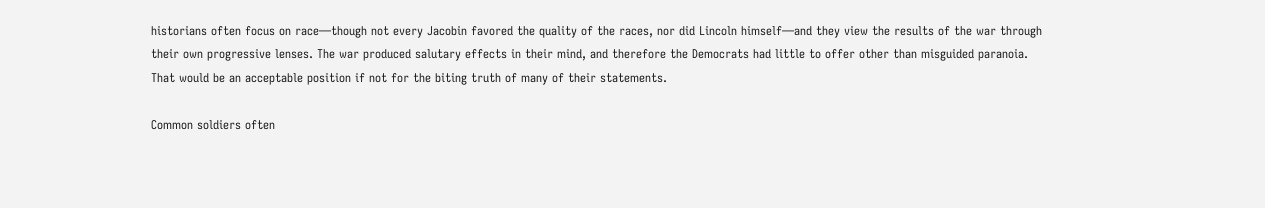historians often focus on race—though not every Jacobin favored the quality of the races, nor did Lincoln himself—and they view the results of the war through their own progressive lenses. The war produced salutary effects in their mind, and therefore the Democrats had little to offer other than misguided paranoia. That would be an acceptable position if not for the biting truth of many of their statements.

Common soldiers often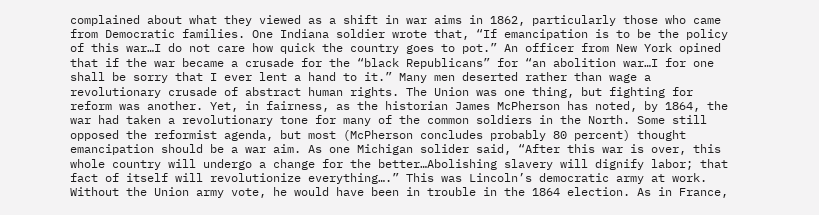complained about what they viewed as a shift in war aims in 1862, particularly those who came from Democratic families. One Indiana soldier wrote that, “If emancipation is to be the policy of this war…I do not care how quick the country goes to pot.” An officer from New York opined that if the war became a crusade for the “black Republicans” for “an abolition war…I for one shall be sorry that I ever lent a hand to it.” Many men deserted rather than wage a revolutionary crusade of abstract human rights. The Union was one thing, but fighting for reform was another. Yet, in fairness, as the historian James McPherson has noted, by 1864, the war had taken a revolutionary tone for many of the common soldiers in the North. Some still opposed the reformist agenda, but most (McPherson concludes probably 80 percent) thought emancipation should be a war aim. As one Michigan solider said, “After this war is over, this whole country will undergo a change for the better…Abolishing slavery will dignify labor; that fact of itself will revolutionize everything….” This was Lincoln’s democratic army at work. Without the Union army vote, he would have been in trouble in the 1864 election. As in France,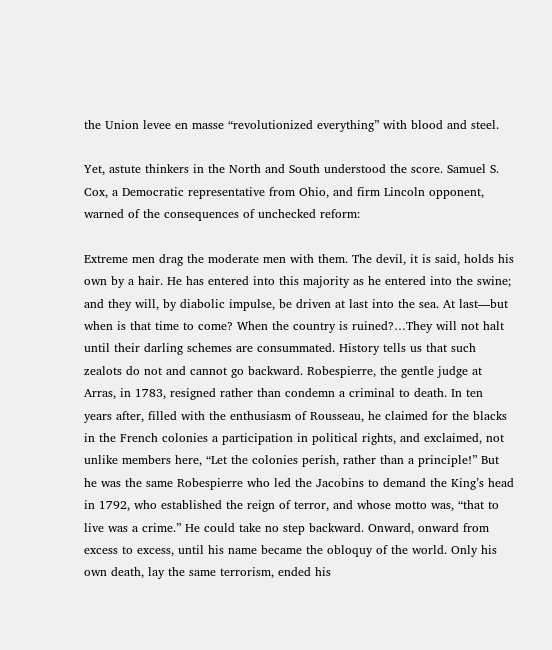the Union levee en masse “revolutionized everything” with blood and steel.

Yet, astute thinkers in the North and South understood the score. Samuel S. Cox, a Democratic representative from Ohio, and firm Lincoln opponent, warned of the consequences of unchecked reform:

Extreme men drag the moderate men with them. The devil, it is said, holds his own by a hair. He has entered into this majority as he entered into the swine; and they will, by diabolic impulse, be driven at last into the sea. At last—but when is that time to come? When the country is ruined?…They will not halt until their darling schemes are consummated. History tells us that such zealots do not and cannot go backward. Robespierre, the gentle judge at Arras, in 1783, resigned rather than condemn a criminal to death. In ten years after, filled with the enthusiasm of Rousseau, he claimed for the blacks in the French colonies a participation in political rights, and exclaimed, not unlike members here, “Let the colonies perish, rather than a principle!” But he was the same Robespierre who led the Jacobins to demand the King’s head in 1792, who established the reign of terror, and whose motto was, “that to live was a crime.” He could take no step backward. Onward, onward from excess to excess, until his name became the obloquy of the world. Only his own death, lay the same terrorism, ended his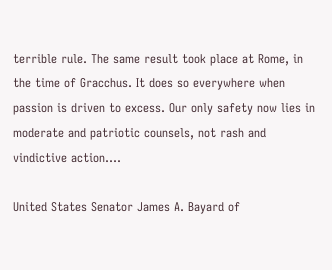terrible rule. The same result took place at Rome, in the time of Gracchus. It does so everywhere when passion is driven to excess. Our only safety now lies in moderate and patriotic counsels, not rash and vindictive action….

United States Senator James A. Bayard of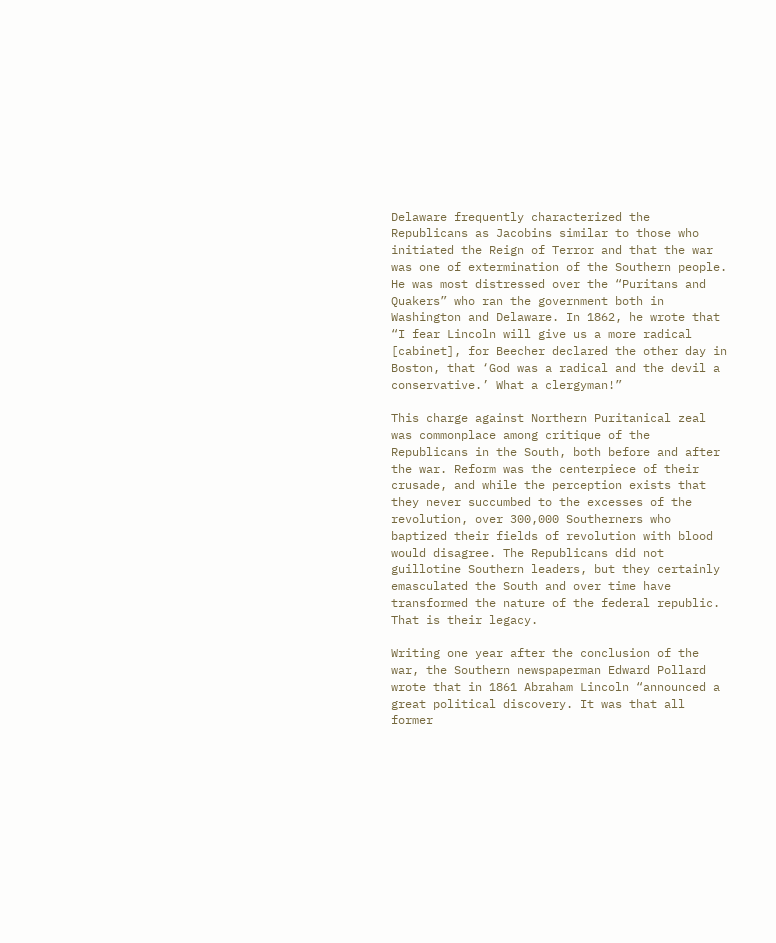Delaware frequently characterized the Republicans as Jacobins similar to those who initiated the Reign of Terror and that the war was one of extermination of the Southern people. He was most distressed over the “Puritans and Quakers” who ran the government both in Washington and Delaware. In 1862, he wrote that “I fear Lincoln will give us a more radical [cabinet], for Beecher declared the other day in Boston, that ‘God was a radical and the devil a conservative.’ What a clergyman!”

This charge against Northern Puritanical zeal was commonplace among critique of the Republicans in the South, both before and after the war. Reform was the centerpiece of their crusade, and while the perception exists that they never succumbed to the excesses of the revolution, over 300,000 Southerners who baptized their fields of revolution with blood would disagree. The Republicans did not guillotine Southern leaders, but they certainly emasculated the South and over time have transformed the nature of the federal republic. That is their legacy.

Writing one year after the conclusion of the war, the Southern newspaperman Edward Pollard wrote that in 1861 Abraham Lincoln “announced a great political discovery. It was that all former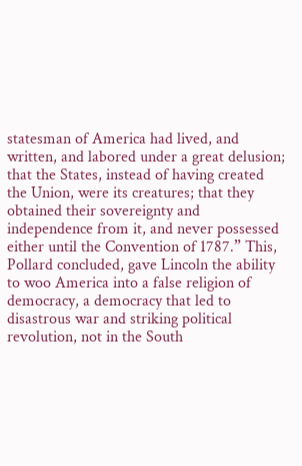statesman of America had lived, and written, and labored under a great delusion; that the States, instead of having created the Union, were its creatures; that they obtained their sovereignty and independence from it, and never possessed either until the Convention of 1787.” This, Pollard concluded, gave Lincoln the ability to woo America into a false religion of democracy, a democracy that led to disastrous war and striking political revolution, not in the South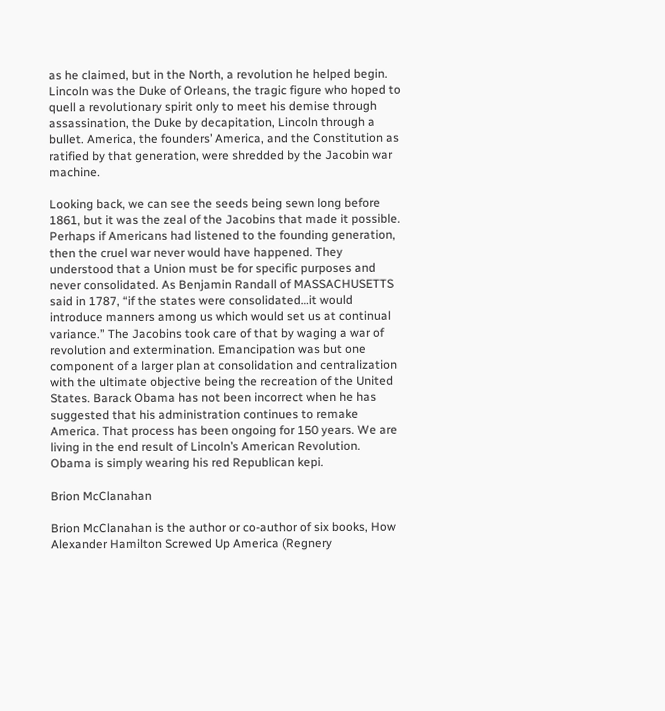as he claimed, but in the North, a revolution he helped begin. Lincoln was the Duke of Orleans, the tragic figure who hoped to quell a revolutionary spirit only to meet his demise through assassination, the Duke by decapitation, Lincoln through a bullet. America, the founders’ America, and the Constitution as ratified by that generation, were shredded by the Jacobin war machine.

Looking back, we can see the seeds being sewn long before 1861, but it was the zeal of the Jacobins that made it possible. Perhaps if Americans had listened to the founding generation, then the cruel war never would have happened. They understood that a Union must be for specific purposes and never consolidated. As Benjamin Randall of MASSACHUSETTS said in 1787, “if the states were consolidated…it would introduce manners among us which would set us at continual variance.” The Jacobins took care of that by waging a war of revolution and extermination. Emancipation was but one component of a larger plan at consolidation and centralization with the ultimate objective being the recreation of the United States. Barack Obama has not been incorrect when he has suggested that his administration continues to remake America. That process has been ongoing for 150 years. We are living in the end result of Lincoln’s American Revolution. Obama is simply wearing his red Republican kepi.

Brion McClanahan

Brion McClanahan is the author or co-author of six books, How Alexander Hamilton Screwed Up America (Regnery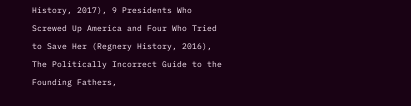History, 2017), 9 Presidents Who Screwed Up America and Four Who Tried to Save Her (Regnery History, 2016), The Politically Incorrect Guide to the Founding Fathers,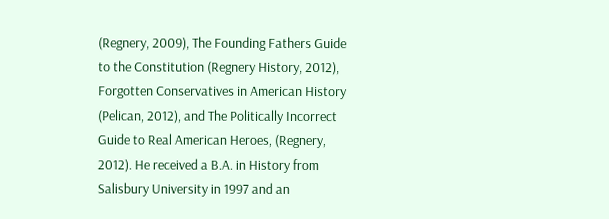(Regnery, 2009), The Founding Fathers Guide to the Constitution (Regnery History, 2012), Forgotten Conservatives in American History (Pelican, 2012), and The Politically Incorrect Guide to Real American Heroes, (Regnery, 2012). He received a B.A. in History from Salisbury University in 1997 and an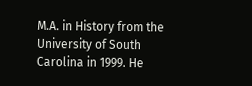M.A. in History from the University of South Carolina in 1999. He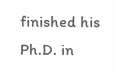finished his Ph.D. in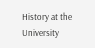History at the University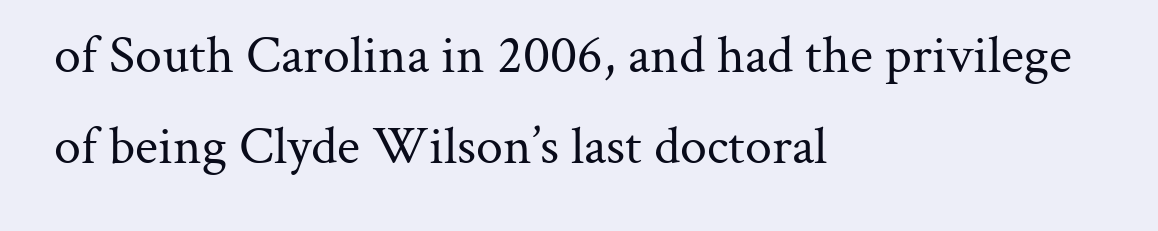of South Carolina in 2006, and had the privilege of being Clyde Wilson’s last doctoral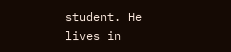student. He lives in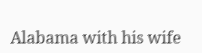Alabama with his wife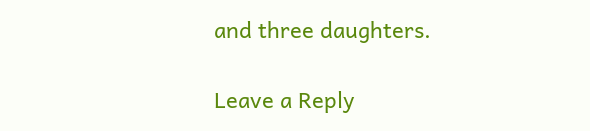and three daughters.

Leave a Reply